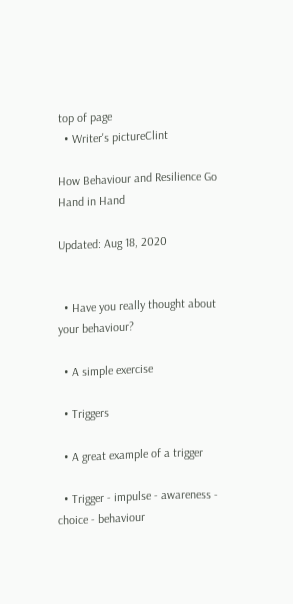top of page
  • Writer's pictureClint

How Behaviour and Resilience Go Hand in Hand

Updated: Aug 18, 2020


  • Have you really thought about your behaviour?

  • A simple exercise

  • Triggers

  • A great example of a trigger

  • Trigger - impulse - awareness - choice - behaviour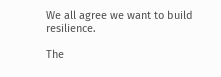We all agree we want to build resilience.

The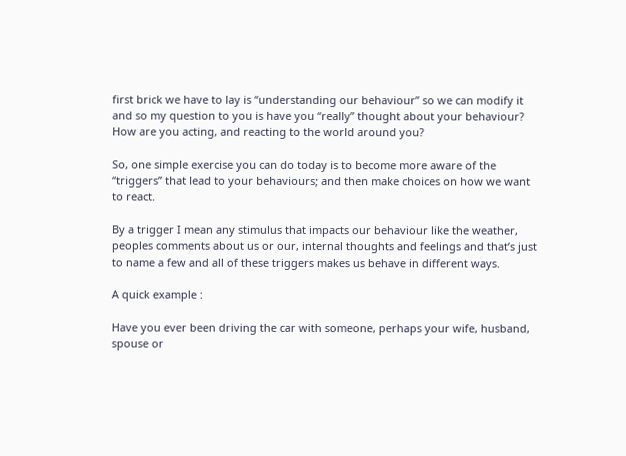first brick we have to lay is “understanding our behaviour” so we can modify it and so my question to you is have you “really” thought about your behaviour? How are you acting, and reacting to the world around you?

So, one simple exercise you can do today is to become more aware of the “triggers” that lead to your behaviours; and then make choices on how we want to react.

By a trigger I mean any stimulus that impacts our behaviour like the weather, peoples comments about us or our, internal thoughts and feelings and that’s just to name a few and all of these triggers makes us behave in different ways.

A quick example :

Have you ever been driving the car with someone, perhaps your wife, husband, spouse or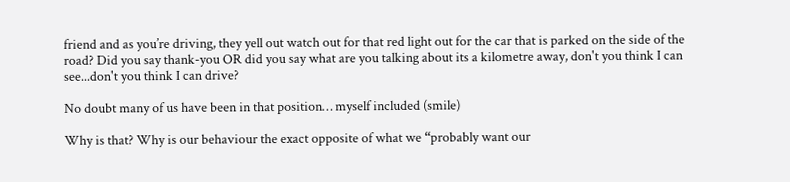friend and as you’re driving, they yell out watch out for that red light out for the car that is parked on the side of the road? Did you say thank-you OR did you say what are you talking about its a kilometre away, don't you think I can see...don't you think I can drive?

No doubt many of us have been in that position… myself included (smile)

Why is that? Why is our behaviour the exact opposite of what we “probably want our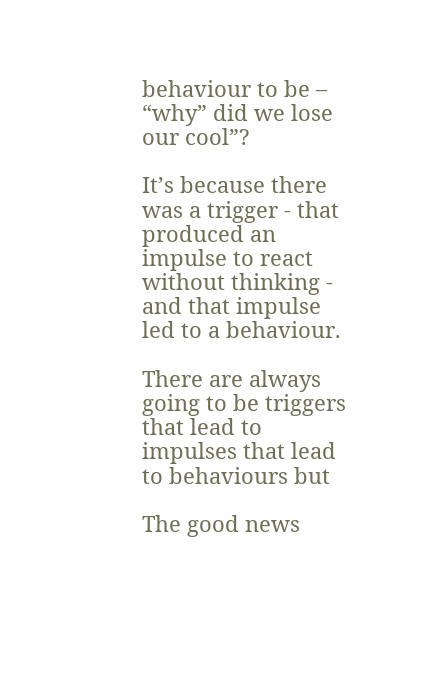behaviour to be – “why” did we lose our cool”?

It’s because there was a trigger - that produced an impulse to react without thinking - and that impulse led to a behaviour.

There are always going to be triggers that lead to impulses that lead to behaviours but

The good news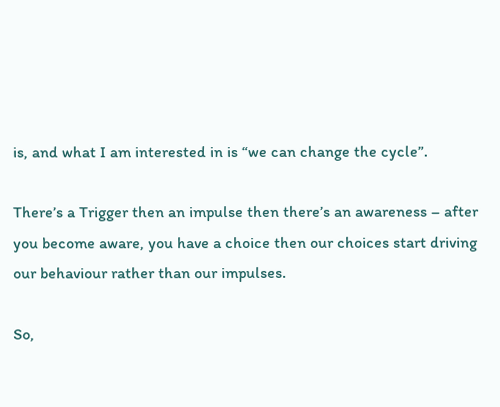is, and what I am interested in is “we can change the cycle”.

There’s a Trigger then an impulse then there’s an awareness – after you become aware, you have a choice then our choices start driving our behaviour rather than our impulses.

So,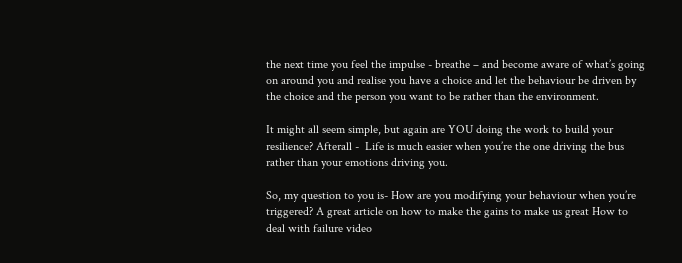the next time you feel the impulse - breathe – and become aware of what’s going on around you and realise you have a choice and let the behaviour be driven by the choice and the person you want to be rather than the environment.

It might all seem simple, but again are YOU doing the work to build your resilience? Afterall -  Life is much easier when you’re the one driving the bus rather than your emotions driving you.

So, my question to you is- How are you modifying your behaviour when you’re triggered? A great article on how to make the gains to make us great How to deal with failure video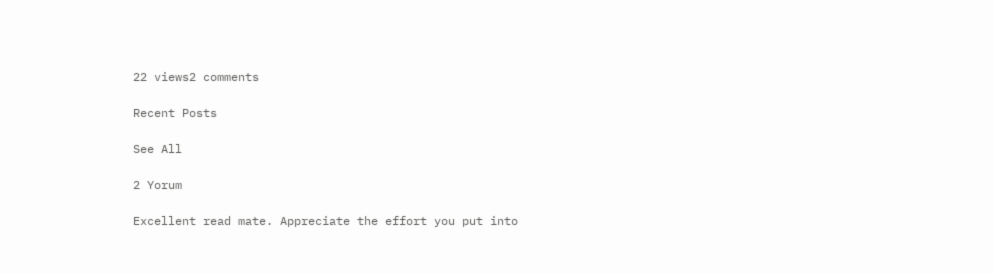22 views2 comments

Recent Posts

See All

2 Yorum

Excellent read mate. Appreciate the effort you put into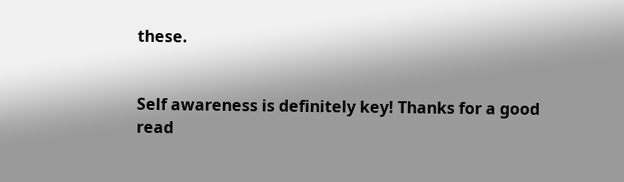these.


Self awareness is definitely key! Thanks for a good read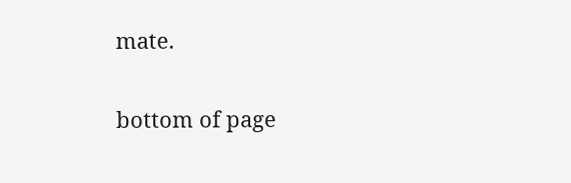mate.

bottom of page